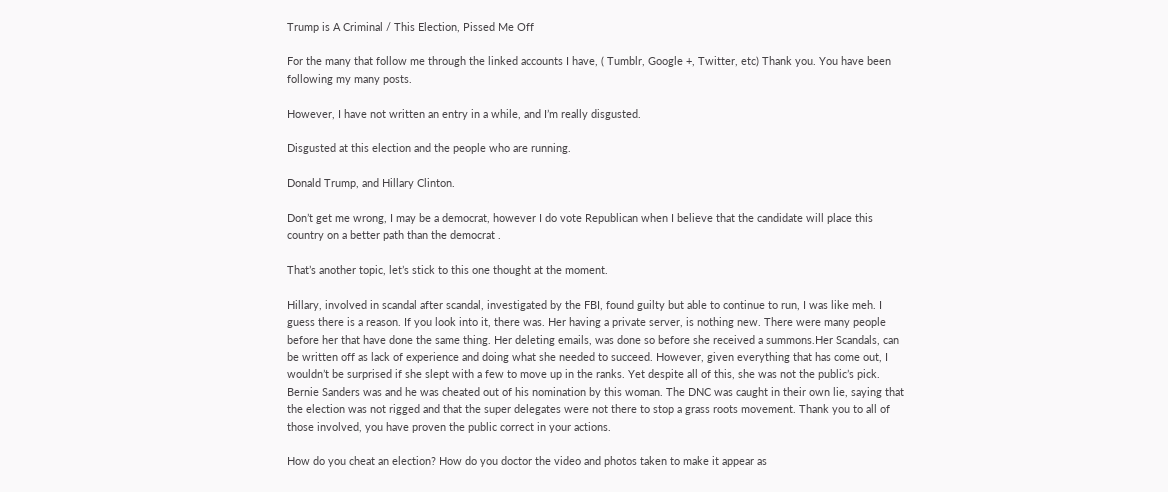Trump is A Criminal / This Election, Pissed Me Off

For the many that follow me through the linked accounts I have, ( Tumblr, Google +, Twitter, etc) Thank you. You have been following my many posts.

However, I have not written an entry in a while, and I’m really disgusted.

Disgusted at this election and the people who are running.

Donald Trump, and Hillary Clinton.

Don’t get me wrong, I may be a democrat, however I do vote Republican when I believe that the candidate will place this country on a better path than the democrat .

That’s another topic, let’s stick to this one thought at the moment.

Hillary, involved in scandal after scandal, investigated by the FBI, found guilty but able to continue to run, I was like meh. I guess there is a reason. If you look into it, there was. Her having a private server, is nothing new. There were many people before her that have done the same thing. Her deleting emails, was done so before she received a summons.Her Scandals, can be written off as lack of experience and doing what she needed to succeed. However, given everything that has come out, I wouldn’t be surprised if she slept with a few to move up in the ranks. Yet despite all of this, she was not the public’s pick. Bernie Sanders was and he was cheated out of his nomination by this woman. The DNC was caught in their own lie, saying that the election was not rigged and that the super delegates were not there to stop a grass roots movement. Thank you to all of those involved, you have proven the public correct in your actions.

How do you cheat an election? How do you doctor the video and photos taken to make it appear as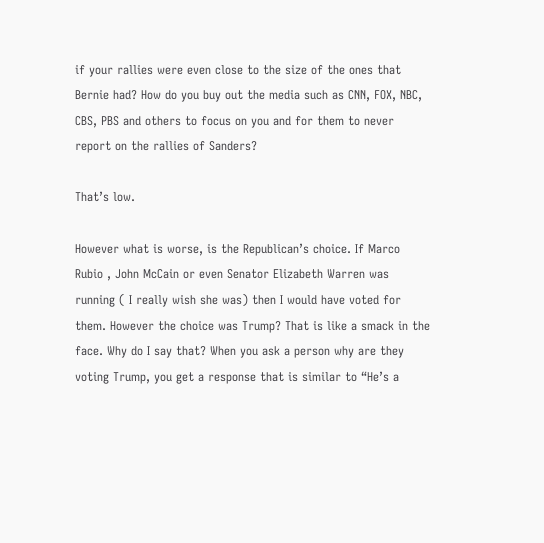if your rallies were even close to the size of the ones that Bernie had? How do you buy out the media such as CNN, FOX, NBC, CBS, PBS and others to focus on you and for them to never report on the rallies of Sanders?

That’s low.

However what is worse, is the Republican’s choice. If Marco Rubio , John McCain or even Senator Elizabeth Warren was running ( I really wish she was) then I would have voted for them. However the choice was Trump? That is like a smack in the face. Why do I say that? When you ask a person why are they voting Trump, you get a response that is similar to “He’s a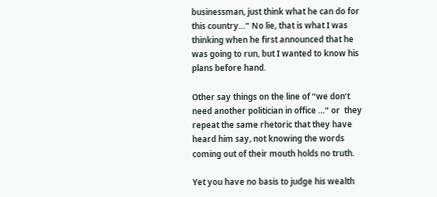businessman, just think what he can do for this country…” No lie, that is what I was thinking when he first announced that he was going to run, but I wanted to know his plans before hand.

Other say things on the line of “we don’t need another politician in office …” or  they repeat the same rhetoric that they have heard him say, not knowing the words coming out of their mouth holds no truth.

Yet you have no basis to judge his wealth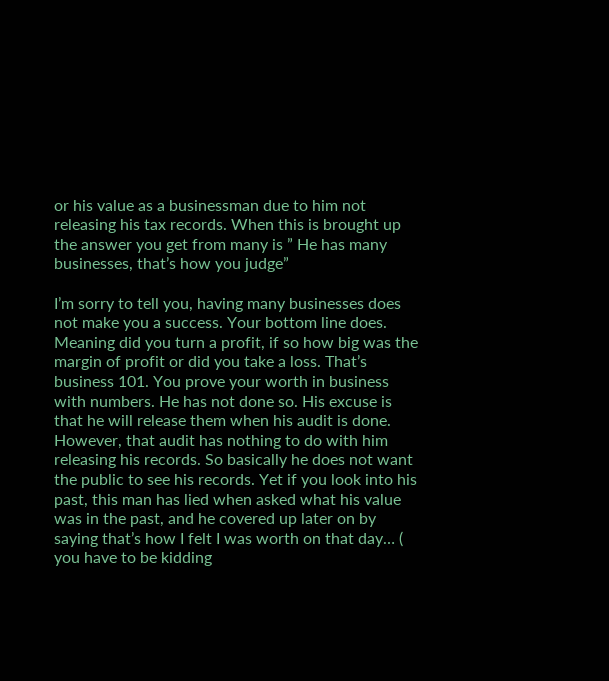or his value as a businessman due to him not releasing his tax records. When this is brought up the answer you get from many is ” He has many businesses, that’s how you judge”

I’m sorry to tell you, having many businesses does not make you a success. Your bottom line does. Meaning did you turn a profit, if so how big was the margin of profit or did you take a loss. That’s business 101. You prove your worth in business with numbers. He has not done so. His excuse is that he will release them when his audit is done. However, that audit has nothing to do with him releasing his records. So basically he does not want the public to see his records. Yet if you look into his past, this man has lied when asked what his value was in the past, and he covered up later on by saying that’s how I felt I was worth on that day… ( you have to be kidding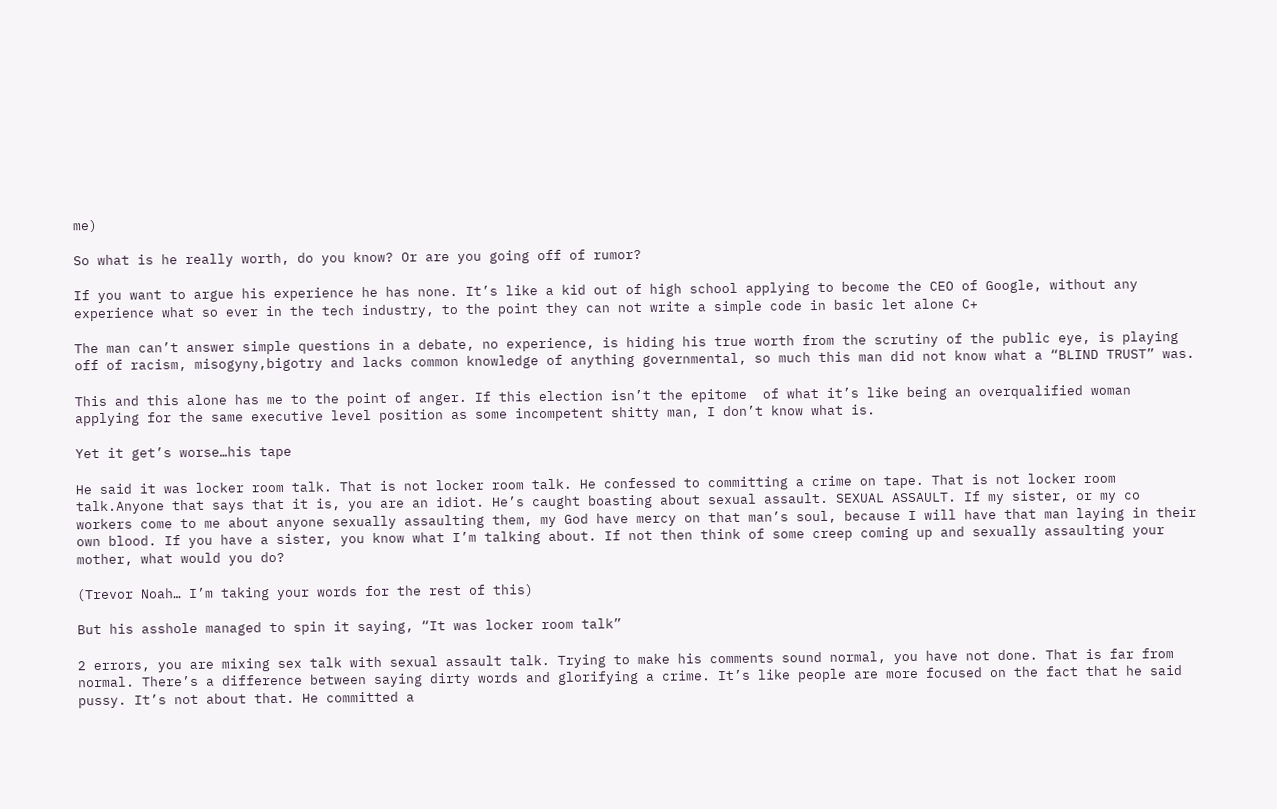me)

So what is he really worth, do you know? Or are you going off of rumor?

If you want to argue his experience he has none. It’s like a kid out of high school applying to become the CEO of Google, without any experience what so ever in the tech industry, to the point they can not write a simple code in basic let alone C+

The man can’t answer simple questions in a debate, no experience, is hiding his true worth from the scrutiny of the public eye, is playing off of racism, misogyny,bigotry and lacks common knowledge of anything governmental, so much this man did not know what a “BLIND TRUST” was.

This and this alone has me to the point of anger. If this election isn’t the epitome  of what it’s like being an overqualified woman applying for the same executive level position as some incompetent shitty man, I don’t know what is.

Yet it get’s worse…his tape

He said it was locker room talk. That is not locker room talk. He confessed to committing a crime on tape. That is not locker room talk.Anyone that says that it is, you are an idiot. He’s caught boasting about sexual assault. SEXUAL ASSAULT. If my sister, or my co workers come to me about anyone sexually assaulting them, my God have mercy on that man’s soul, because I will have that man laying in their own blood. If you have a sister, you know what I’m talking about. If not then think of some creep coming up and sexually assaulting your mother, what would you do?

(Trevor Noah… I’m taking your words for the rest of this)

But his asshole managed to spin it saying, “It was locker room talk”

2 errors, you are mixing sex talk with sexual assault talk. Trying to make his comments sound normal, you have not done. That is far from normal. There’s a difference between saying dirty words and glorifying a crime. It’s like people are more focused on the fact that he said pussy. It’s not about that. He committed a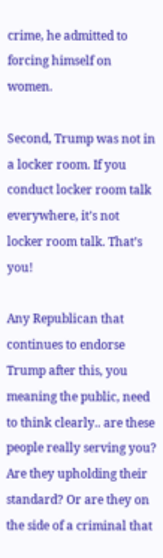crime, he admitted to forcing himself on women.

Second, Trump was not in a locker room. If you conduct locker room talk everywhere, it’s not locker room talk. That’s you!

Any Republican that continues to endorse Trump after this, you meaning the public, need to think clearly.. are these people really serving you? Are they upholding their standard? Or are they on the side of a criminal that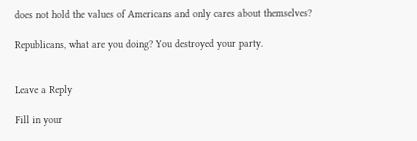does not hold the values of Americans and only cares about themselves?

Republicans, what are you doing? You destroyed your party.


Leave a Reply

Fill in your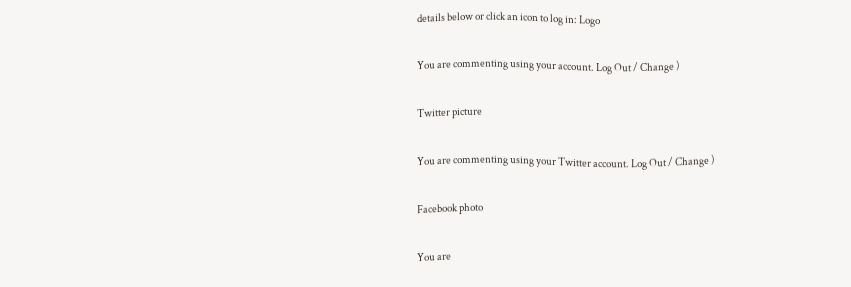details below or click an icon to log in: Logo

You are commenting using your account. Log Out / Change )

Twitter picture

You are commenting using your Twitter account. Log Out / Change )

Facebook photo

You are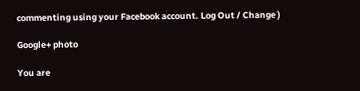commenting using your Facebook account. Log Out / Change )

Google+ photo

You are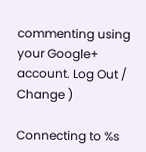commenting using your Google+ account. Log Out / Change )

Connecting to %s